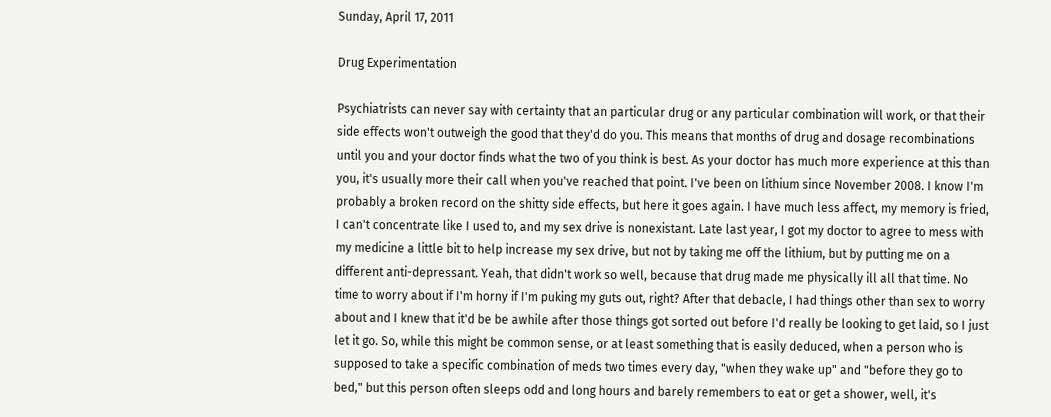Sunday, April 17, 2011

Drug Experimentation

Psychiatrists can never say with certainty that an particular drug or any particular combination will work, or that their side effects won't outweigh the good that they'd do you. This means that months of drug and dosage recombinations until you and your doctor finds what the two of you think is best. As your doctor has much more experience at this than you, it's usually more their call when you've reached that point. I've been on lithium since November 2008. I know I'm probably a broken record on the shitty side effects, but here it goes again. I have much less affect, my memory is fried, I can't concentrate like I used to, and my sex drive is nonexistant. Late last year, I got my doctor to agree to mess with my medicine a little bit to help increase my sex drive, but not by taking me off the lithium, but by putting me on a different anti-depressant. Yeah, that didn't work so well, because that drug made me physically ill all that time. No time to worry about if I'm horny if I'm puking my guts out, right? After that debacle, I had things other than sex to worry about and I knew that it'd be be awhile after those things got sorted out before I'd really be looking to get laid, so I just let it go. So, while this might be common sense, or at least something that is easily deduced, when a person who is supposed to take a specific combination of meds two times every day, "when they wake up" and "before they go to bed," but this person often sleeps odd and long hours and barely remembers to eat or get a shower, well, it's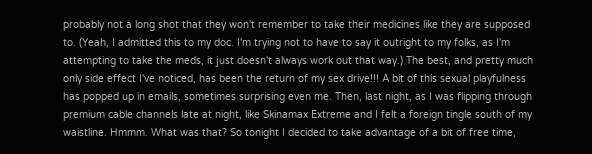probably not a long shot that they won't remember to take their medicines like they are supposed to. (Yeah, I admitted this to my doc. I'm trying not to have to say it outright to my folks, as I'm attempting to take the meds, it just doesn't always work out that way.) The best, and pretty much only side effect I've noticed, has been the return of my sex drive!!! A bit of this sexual playfulness has popped up in emails, sometimes surprising even me. Then, last night, as I was flipping through premium cable channels late at night, like Skinamax Extreme and I felt a foreign tingle south of my waistline. Hmmm. What was that? So tonight I decided to take advantage of a bit of free time,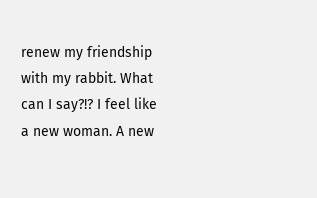renew my friendship with my rabbit. What can I say?!? I feel like a new woman. A new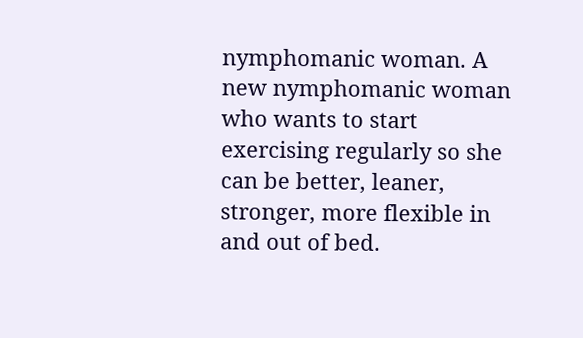nymphomanic woman. A new nymphomanic woman who wants to start exercising regularly so she can be better, leaner, stronger, more flexible in and out of bed.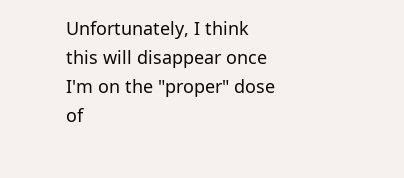Unfortunately, I think this will disappear once I'm on the "proper" dose of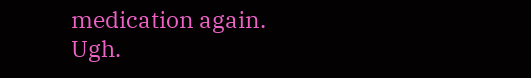medication again. Ugh.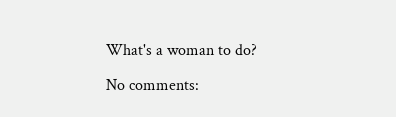What's a woman to do?

No comments: